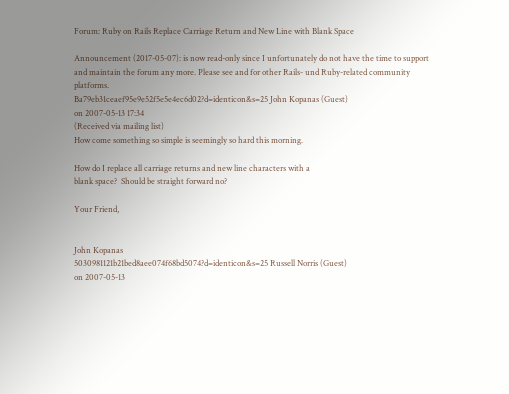Forum: Ruby on Rails Replace Carriage Return and New Line with Blank Space

Announcement (2017-05-07): is now read-only since I unfortunately do not have the time to support and maintain the forum any more. Please see and for other Rails- und Ruby-related community platforms.
Ba79eb31ceaef95e9e52f5e5e4ec6d02?d=identicon&s=25 John Kopanas (Guest)
on 2007-05-13 17:34
(Received via mailing list)
How come something so simple is seemingly so hard this morning.

How do I replace all carriage returns and new line characters with a
blank space?  Should be straight forward no?

Your Friend,


John Kopanas
5030981121b21bed8aee074f68bd5074?d=identicon&s=25 Russell Norris (Guest)
on 2007-05-13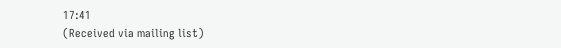17:41
(Received via mailing list)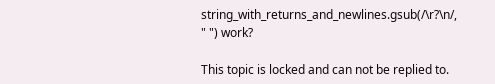string_with_returns_and_newlines.gsub(/\r?\n/, " ") work?

This topic is locked and can not be replied to.